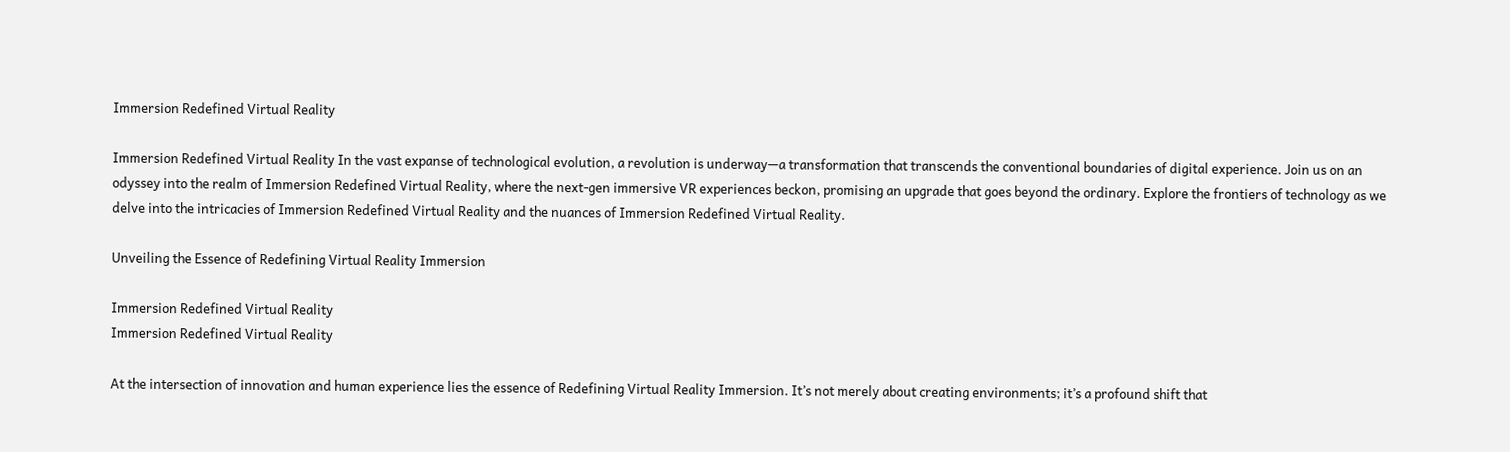Immersion Redefined Virtual Reality

Immersion Redefined Virtual Reality In the vast expanse of technological evolution, a revolution is underway—a transformation that transcends the conventional boundaries of digital experience. Join us on an odyssey into the realm of Immersion Redefined Virtual Reality, where the next-gen immersive VR experiences beckon, promising an upgrade that goes beyond the ordinary. Explore the frontiers of technology as we delve into the intricacies of Immersion Redefined Virtual Reality and the nuances of Immersion Redefined Virtual Reality.

Unveiling the Essence of Redefining Virtual Reality Immersion

Immersion Redefined Virtual Reality
Immersion Redefined Virtual Reality

At the intersection of innovation and human experience lies the essence of Redefining Virtual Reality Immersion. It’s not merely about creating environments; it’s a profound shift that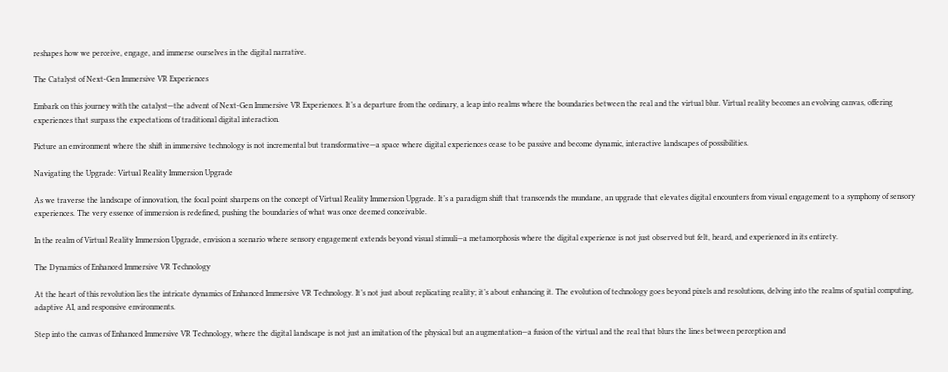reshapes how we perceive, engage, and immerse ourselves in the digital narrative.

The Catalyst of Next-Gen Immersive VR Experiences

Embark on this journey with the catalyst—the advent of Next-Gen Immersive VR Experiences. It’s a departure from the ordinary, a leap into realms where the boundaries between the real and the virtual blur. Virtual reality becomes an evolving canvas, offering experiences that surpass the expectations of traditional digital interaction.

Picture an environment where the shift in immersive technology is not incremental but transformative—a space where digital experiences cease to be passive and become dynamic, interactive landscapes of possibilities.

Navigating the Upgrade: Virtual Reality Immersion Upgrade

As we traverse the landscape of innovation, the focal point sharpens on the concept of Virtual Reality Immersion Upgrade. It’s a paradigm shift that transcends the mundane, an upgrade that elevates digital encounters from visual engagement to a symphony of sensory experiences. The very essence of immersion is redefined, pushing the boundaries of what was once deemed conceivable.

In the realm of Virtual Reality Immersion Upgrade, envision a scenario where sensory engagement extends beyond visual stimuli—a metamorphosis where the digital experience is not just observed but felt, heard, and experienced in its entirety.

The Dynamics of Enhanced Immersive VR Technology

At the heart of this revolution lies the intricate dynamics of Enhanced Immersive VR Technology. It’s not just about replicating reality; it’s about enhancing it. The evolution of technology goes beyond pixels and resolutions, delving into the realms of spatial computing, adaptive AI, and responsive environments.

Step into the canvas of Enhanced Immersive VR Technology, where the digital landscape is not just an imitation of the physical but an augmentation—a fusion of the virtual and the real that blurs the lines between perception and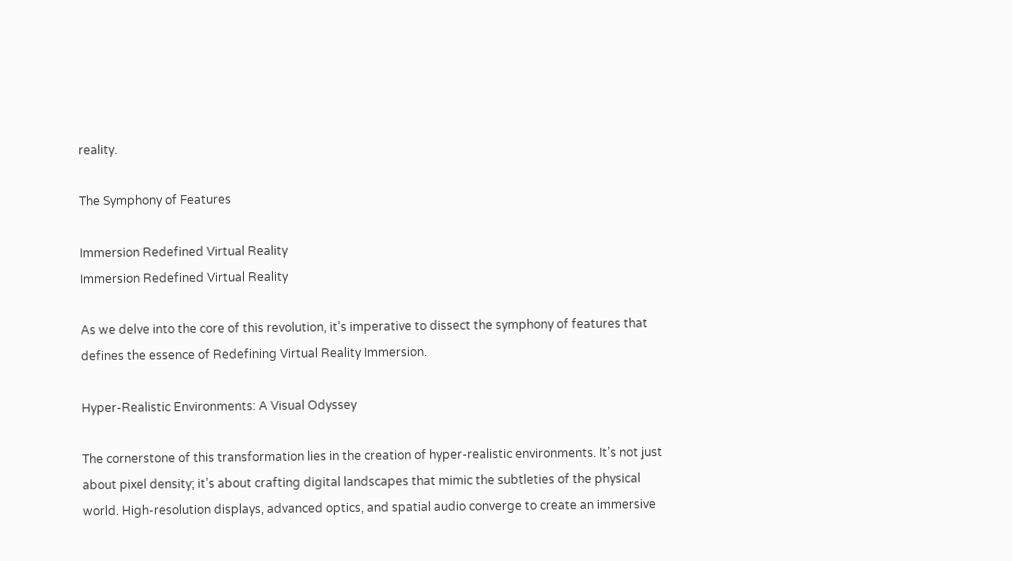reality.

The Symphony of Features

Immersion Redefined Virtual Reality
Immersion Redefined Virtual Reality

As we delve into the core of this revolution, it’s imperative to dissect the symphony of features that defines the essence of Redefining Virtual Reality Immersion.

Hyper-Realistic Environments: A Visual Odyssey

The cornerstone of this transformation lies in the creation of hyper-realistic environments. It’s not just about pixel density; it’s about crafting digital landscapes that mimic the subtleties of the physical world. High-resolution displays, advanced optics, and spatial audio converge to create an immersive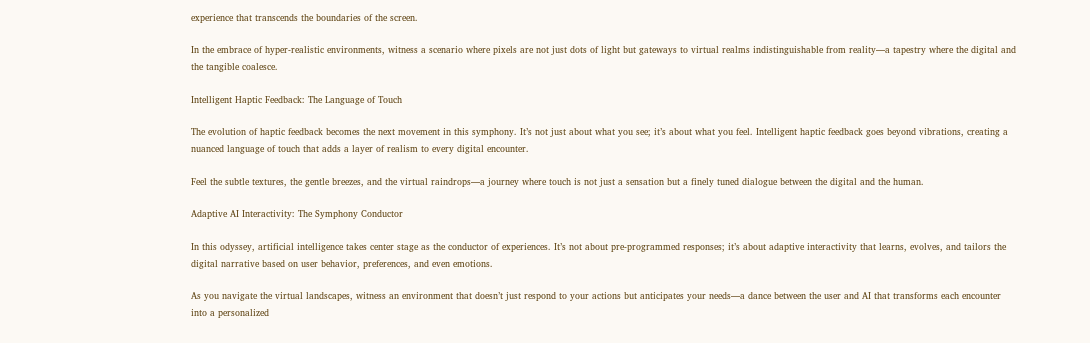experience that transcends the boundaries of the screen.

In the embrace of hyper-realistic environments, witness a scenario where pixels are not just dots of light but gateways to virtual realms indistinguishable from reality—a tapestry where the digital and the tangible coalesce.

Intelligent Haptic Feedback: The Language of Touch

The evolution of haptic feedback becomes the next movement in this symphony. It’s not just about what you see; it’s about what you feel. Intelligent haptic feedback goes beyond vibrations, creating a nuanced language of touch that adds a layer of realism to every digital encounter.

Feel the subtle textures, the gentle breezes, and the virtual raindrops—a journey where touch is not just a sensation but a finely tuned dialogue between the digital and the human.

Adaptive AI Interactivity: The Symphony Conductor

In this odyssey, artificial intelligence takes center stage as the conductor of experiences. It’s not about pre-programmed responses; it’s about adaptive interactivity that learns, evolves, and tailors the digital narrative based on user behavior, preferences, and even emotions.

As you navigate the virtual landscapes, witness an environment that doesn’t just respond to your actions but anticipates your needs—a dance between the user and AI that transforms each encounter into a personalized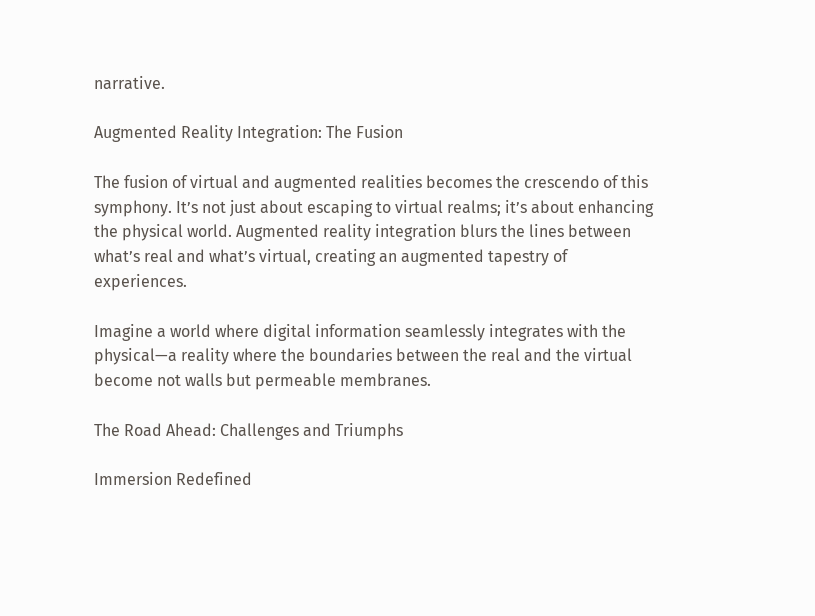narrative.

Augmented Reality Integration: The Fusion

The fusion of virtual and augmented realities becomes the crescendo of this symphony. It’s not just about escaping to virtual realms; it’s about enhancing the physical world. Augmented reality integration blurs the lines between what’s real and what’s virtual, creating an augmented tapestry of experiences.

Imagine a world where digital information seamlessly integrates with the physical—a reality where the boundaries between the real and the virtual become not walls but permeable membranes.

The Road Ahead: Challenges and Triumphs

Immersion Redefined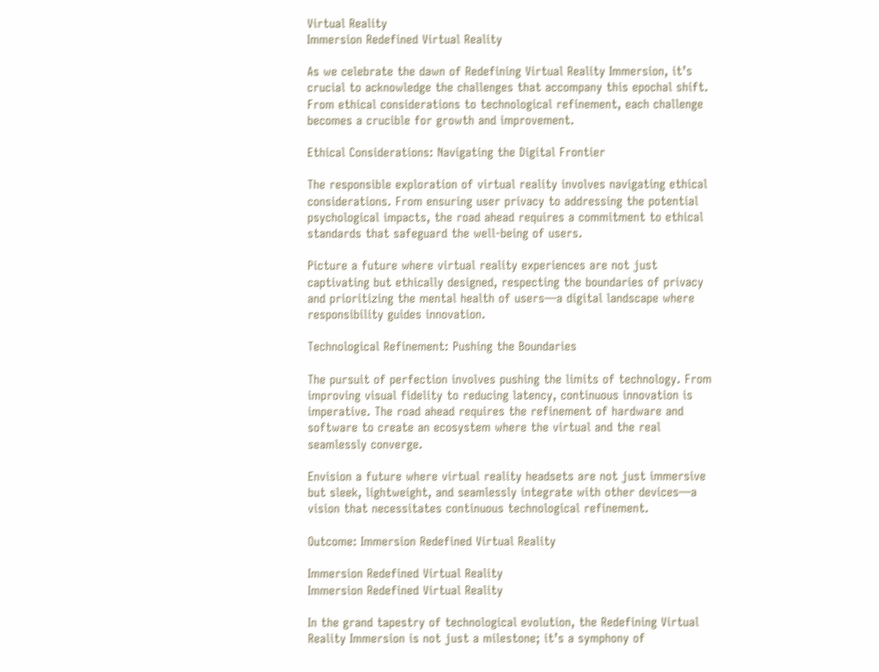Virtual Reality
Immersion Redefined Virtual Reality

As we celebrate the dawn of Redefining Virtual Reality Immersion, it’s crucial to acknowledge the challenges that accompany this epochal shift. From ethical considerations to technological refinement, each challenge becomes a crucible for growth and improvement.

Ethical Considerations: Navigating the Digital Frontier

The responsible exploration of virtual reality involves navigating ethical considerations. From ensuring user privacy to addressing the potential psychological impacts, the road ahead requires a commitment to ethical standards that safeguard the well-being of users.

Picture a future where virtual reality experiences are not just captivating but ethically designed, respecting the boundaries of privacy and prioritizing the mental health of users—a digital landscape where responsibility guides innovation.

Technological Refinement: Pushing the Boundaries

The pursuit of perfection involves pushing the limits of technology. From improving visual fidelity to reducing latency, continuous innovation is imperative. The road ahead requires the refinement of hardware and software to create an ecosystem where the virtual and the real seamlessly converge.

Envision a future where virtual reality headsets are not just immersive but sleek, lightweight, and seamlessly integrate with other devices—a vision that necessitates continuous technological refinement.

Outcome: Immersion Redefined Virtual Reality

Immersion Redefined Virtual Reality
Immersion Redefined Virtual Reality

In the grand tapestry of technological evolution, the Redefining Virtual Reality Immersion is not just a milestone; it’s a symphony of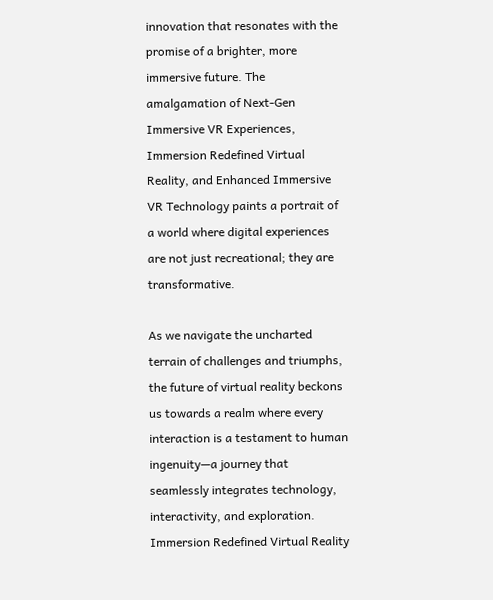innovation that resonates with the promise of a brighter, more immersive future. The amalgamation of Next-Gen Immersive VR Experiences, Immersion Redefined Virtual Reality, and Enhanced Immersive VR Technology paints a portrait of a world where digital experiences are not just recreational; they are transformative.

As we navigate the uncharted terrain of challenges and triumphs, the future of virtual reality beckons us towards a realm where every interaction is a testament to human ingenuity—a journey that seamlessly integrates technology, interactivity, and exploration. Immersion Redefined Virtual Reality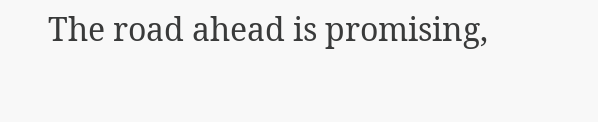The road ahead is promising,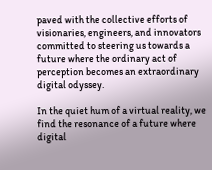paved with the collective efforts of visionaries, engineers, and innovators committed to steering us towards a future where the ordinary act of perception becomes an extraordinary digital odyssey.

In the quiet hum of a virtual reality, we find the resonance of a future where digital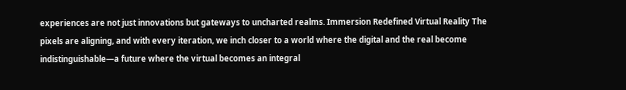experiences are not just innovations but gateways to uncharted realms. Immersion Redefined Virtual Reality The pixels are aligning, and with every iteration, we inch closer to a world where the digital and the real become indistinguishable—a future where the virtual becomes an integral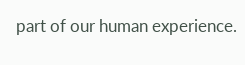part of our human experience.